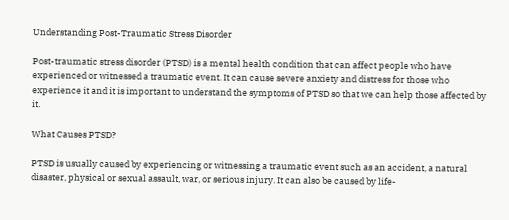Understanding Post-Traumatic Stress Disorder

Post-traumatic stress disorder (PTSD) is a mental health condition that can affect people who have experienced or witnessed a traumatic event. It can cause severe anxiety and distress for those who experience it and it is important to understand the symptoms of PTSD so that we can help those affected by it.

What Causes PTSD?

PTSD is usually caused by experiencing or witnessing a traumatic event such as an accident, a natural disaster, physical or sexual assault, war, or serious injury. It can also be caused by life-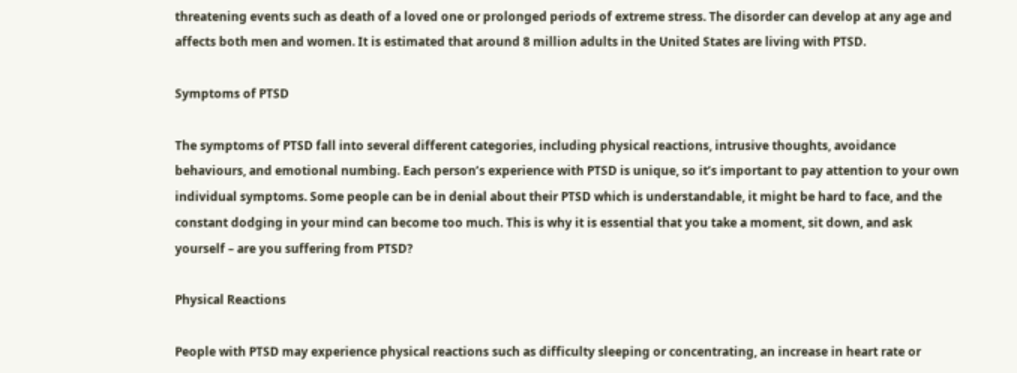threatening events such as death of a loved one or prolonged periods of extreme stress. The disorder can develop at any age and affects both men and women. It is estimated that around 8 million adults in the United States are living with PTSD.

Symptoms of PTSD

The symptoms of PTSD fall into several different categories, including physical reactions, intrusive thoughts, avoidance behaviours, and emotional numbing. Each person’s experience with PTSD is unique, so it’s important to pay attention to your own individual symptoms. Some people can be in denial about their PTSD which is understandable, it might be hard to face, and the constant dodging in your mind can become too much. This is why it is essential that you take a moment, sit down, and ask yourself – are you suffering from PTSD?

Physical Reactions

People with PTSD may experience physical reactions such as difficulty sleeping or concentrating, an increase in heart rate or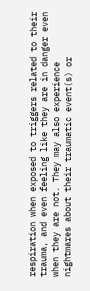respiration when exposed to triggers related to their trauma, and even feeling like they are in danger even when they are not. They may also experience nightmares about their traumatic event(s) or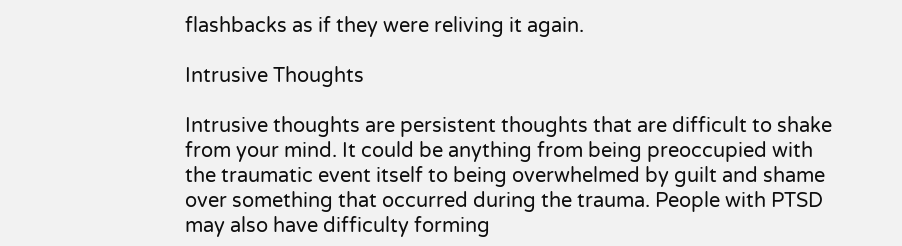flashbacks as if they were reliving it again.

Intrusive Thoughts

Intrusive thoughts are persistent thoughts that are difficult to shake from your mind. It could be anything from being preoccupied with the traumatic event itself to being overwhelmed by guilt and shame over something that occurred during the trauma. People with PTSD may also have difficulty forming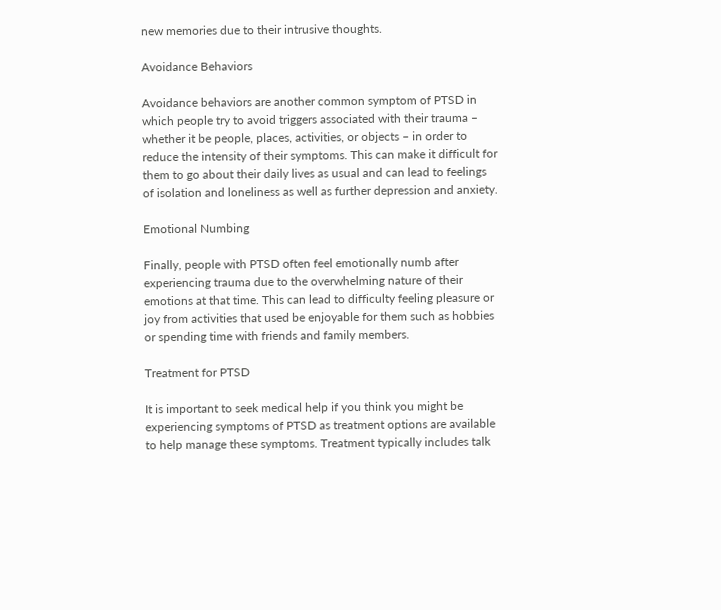new memories due to their intrusive thoughts.

Avoidance Behaviors

Avoidance behaviors are another common symptom of PTSD in which people try to avoid triggers associated with their trauma – whether it be people, places, activities, or objects – in order to reduce the intensity of their symptoms. This can make it difficult for them to go about their daily lives as usual and can lead to feelings of isolation and loneliness as well as further depression and anxiety.

Emotional Numbing

Finally, people with PTSD often feel emotionally numb after experiencing trauma due to the overwhelming nature of their emotions at that time. This can lead to difficulty feeling pleasure or joy from activities that used be enjoyable for them such as hobbies or spending time with friends and family members.

Treatment for PTSD

It is important to seek medical help if you think you might be experiencing symptoms of PTSD as treatment options are available to help manage these symptoms. Treatment typically includes talk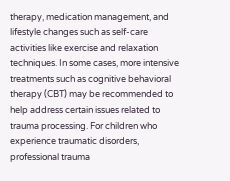therapy, medication management, and lifestyle changes such as self-care activities like exercise and relaxation techniques. In some cases, more intensive treatments such as cognitive behavioral therapy (CBT) may be recommended to help address certain issues related to trauma processing. For children who experience traumatic disorders, professional trauma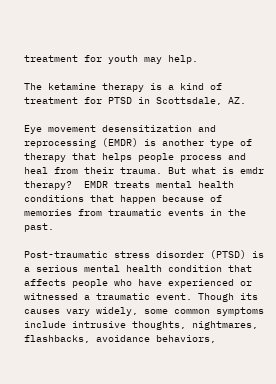treatment for youth may help.

The ketamine therapy is a kind of treatment for PTSD in Scottsdale, AZ.

Eye movement desensitization and reprocessing (EMDR) is another type of therapy that helps people process and heal from their trauma. But what is emdr therapy?  EMDR treats mental health conditions that happen because of memories from traumatic events in the past.

Post-traumatic stress disorder (PTSD) is a serious mental health condition that affects people who have experienced or witnessed a traumatic event. Though its causes vary widely, some common symptoms include intrusive thoughts, nightmares, flashbacks, avoidance behaviors,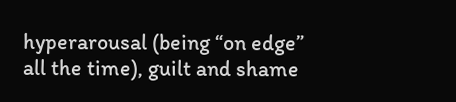hyperarousal (being “on edge” all the time), guilt and shame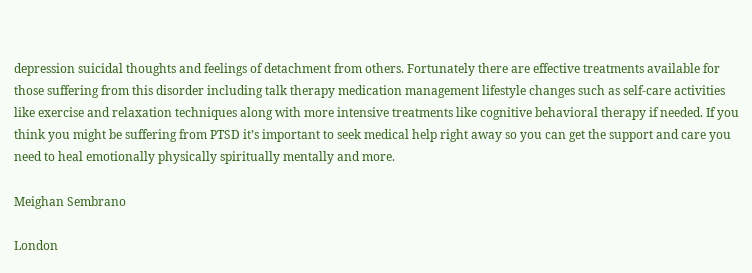depression suicidal thoughts and feelings of detachment from others. Fortunately there are effective treatments available for those suffering from this disorder including talk therapy medication management lifestyle changes such as self-care activities like exercise and relaxation techniques along with more intensive treatments like cognitive behavioral therapy if needed. If you think you might be suffering from PTSD it’s important to seek medical help right away so you can get the support and care you need to heal emotionally physically spiritually mentally and more.

Meighan Sembrano

London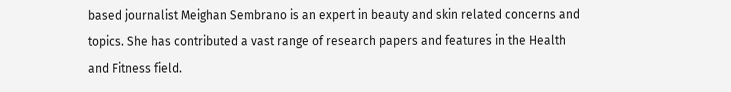based journalist Meighan Sembrano is an expert in beauty and skin related concerns and topics. She has contributed a vast range of research papers and features in the Health and Fitness field.